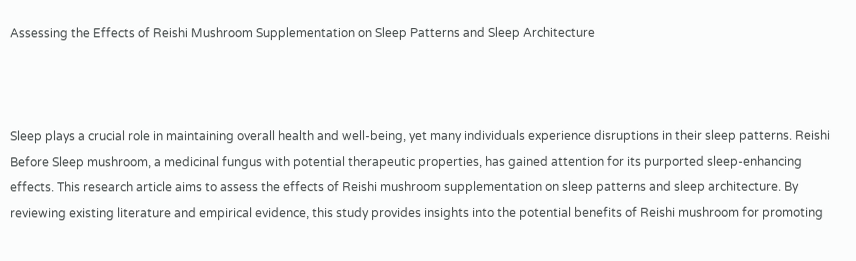Assessing the Effects of Reishi Mushroom Supplementation on Sleep Patterns and Sleep Architecture



Sleep plays a crucial role in maintaining overall health and well-being, yet many individuals experience disruptions in their sleep patterns. Reishi Before Sleep mushroom, a medicinal fungus with potential therapeutic properties, has gained attention for its purported sleep-enhancing effects. This research article aims to assess the effects of Reishi mushroom supplementation on sleep patterns and sleep architecture. By reviewing existing literature and empirical evidence, this study provides insights into the potential benefits of Reishi mushroom for promoting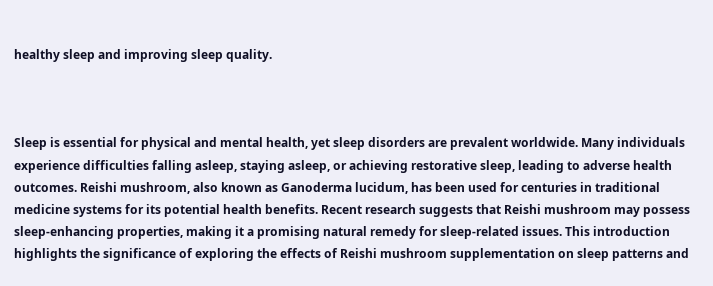healthy sleep and improving sleep quality.



Sleep is essential for physical and mental health, yet sleep disorders are prevalent worldwide. Many individuals experience difficulties falling asleep, staying asleep, or achieving restorative sleep, leading to adverse health outcomes. Reishi mushroom, also known as Ganoderma lucidum, has been used for centuries in traditional medicine systems for its potential health benefits. Recent research suggests that Reishi mushroom may possess sleep-enhancing properties, making it a promising natural remedy for sleep-related issues. This introduction highlights the significance of exploring the effects of Reishi mushroom supplementation on sleep patterns and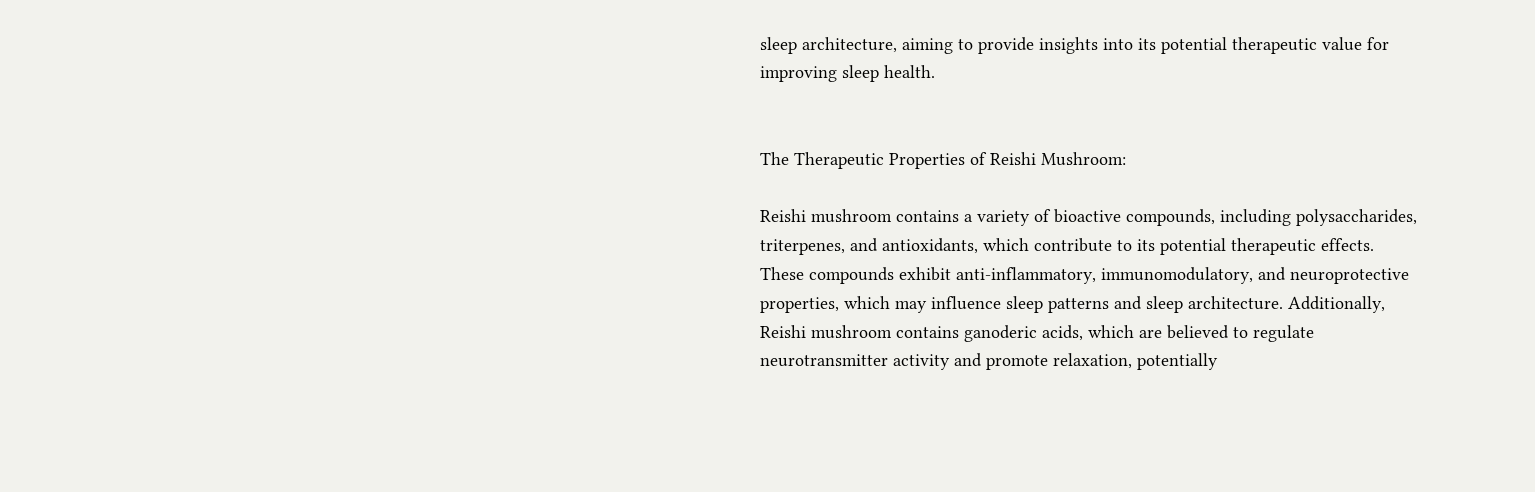sleep architecture, aiming to provide insights into its potential therapeutic value for improving sleep health.


The Therapeutic Properties of Reishi Mushroom:

Reishi mushroom contains a variety of bioactive compounds, including polysaccharides, triterpenes, and antioxidants, which contribute to its potential therapeutic effects. These compounds exhibit anti-inflammatory, immunomodulatory, and neuroprotective properties, which may influence sleep patterns and sleep architecture. Additionally, Reishi mushroom contains ganoderic acids, which are believed to regulate neurotransmitter activity and promote relaxation, potentially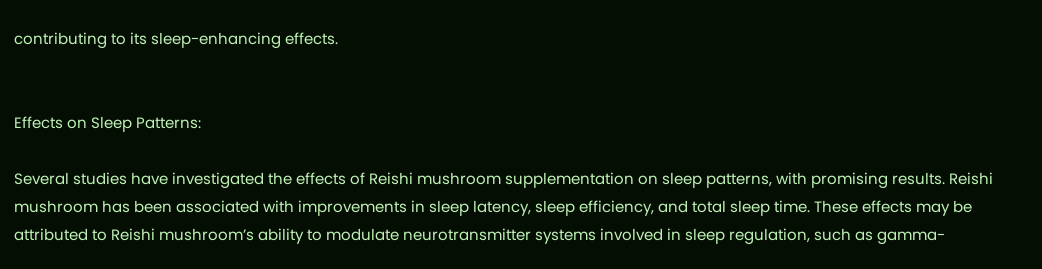contributing to its sleep-enhancing effects.


Effects on Sleep Patterns:

Several studies have investigated the effects of Reishi mushroom supplementation on sleep patterns, with promising results. Reishi mushroom has been associated with improvements in sleep latency, sleep efficiency, and total sleep time. These effects may be attributed to Reishi mushroom’s ability to modulate neurotransmitter systems involved in sleep regulation, such as gamma-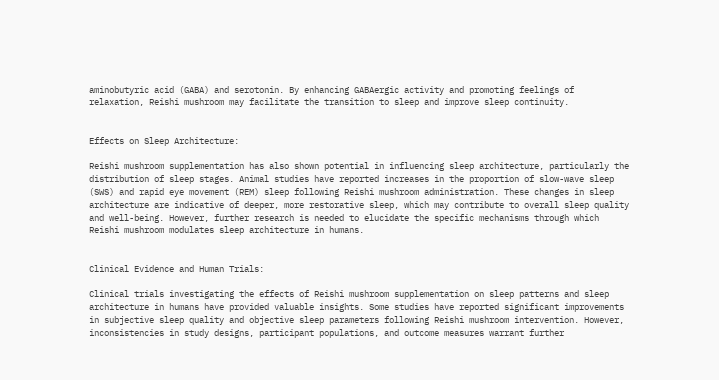aminobutyric acid (GABA) and serotonin. By enhancing GABAergic activity and promoting feelings of relaxation, Reishi mushroom may facilitate the transition to sleep and improve sleep continuity.


Effects on Sleep Architecture:

Reishi mushroom supplementation has also shown potential in influencing sleep architecture, particularly the distribution of sleep stages. Animal studies have reported increases in the proportion of slow-wave sleep (SWS) and rapid eye movement (REM) sleep following Reishi mushroom administration. These changes in sleep architecture are indicative of deeper, more restorative sleep, which may contribute to overall sleep quality and well-being. However, further research is needed to elucidate the specific mechanisms through which Reishi mushroom modulates sleep architecture in humans.


Clinical Evidence and Human Trials:

Clinical trials investigating the effects of Reishi mushroom supplementation on sleep patterns and sleep architecture in humans have provided valuable insights. Some studies have reported significant improvements in subjective sleep quality and objective sleep parameters following Reishi mushroom intervention. However, inconsistencies in study designs, participant populations, and outcome measures warrant further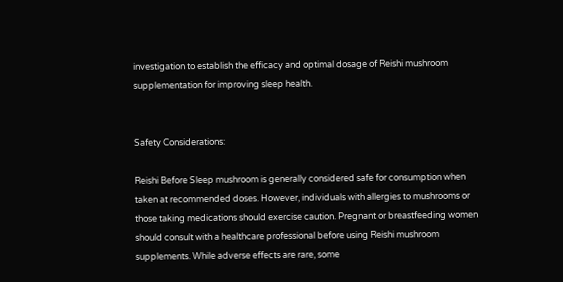investigation to establish the efficacy and optimal dosage of Reishi mushroom supplementation for improving sleep health.


Safety Considerations:

Reishi Before Sleep mushroom is generally considered safe for consumption when taken at recommended doses. However, individuals with allergies to mushrooms or those taking medications should exercise caution. Pregnant or breastfeeding women should consult with a healthcare professional before using Reishi mushroom supplements. While adverse effects are rare, some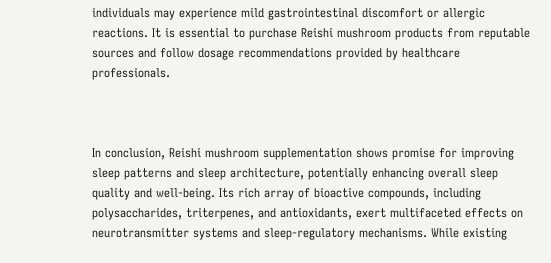individuals may experience mild gastrointestinal discomfort or allergic reactions. It is essential to purchase Reishi mushroom products from reputable sources and follow dosage recommendations provided by healthcare professionals.



In conclusion, Reishi mushroom supplementation shows promise for improving sleep patterns and sleep architecture, potentially enhancing overall sleep quality and well-being. Its rich array of bioactive compounds, including polysaccharides, triterpenes, and antioxidants, exert multifaceted effects on neurotransmitter systems and sleep-regulatory mechanisms. While existing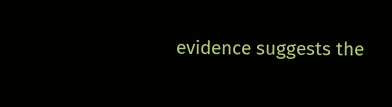evidence suggests the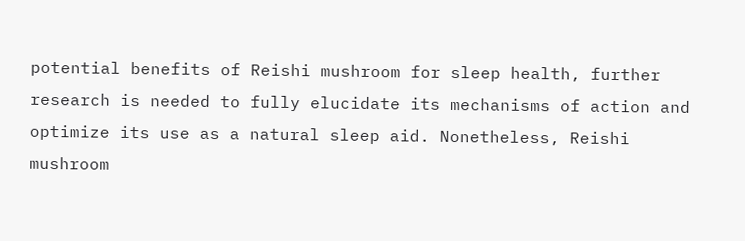potential benefits of Reishi mushroom for sleep health, further research is needed to fully elucidate its mechanisms of action and optimize its use as a natural sleep aid. Nonetheless, Reishi mushroom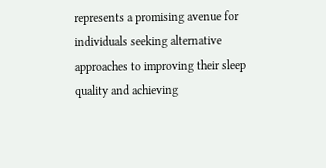represents a promising avenue for individuals seeking alternative approaches to improving their sleep quality and achieving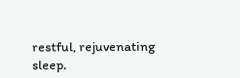restful, rejuvenating sleep.